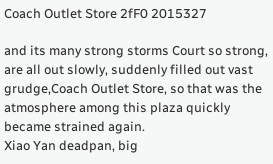Coach Outlet Store 2fF0 2015327

and its many strong storms Court so strong, are all out slowly, suddenly filled out vast grudge,Coach Outlet Store, so that was the atmosphere among this plaza quickly became strained again.
Xiao Yan deadpan, big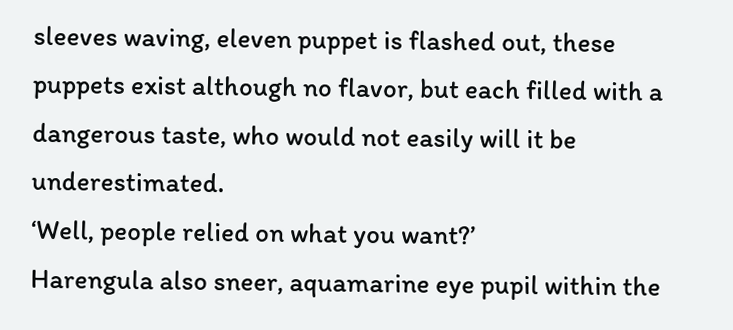sleeves waving, eleven puppet is flashed out, these puppets exist although no flavor, but each filled with a dangerous taste, who would not easily will it be underestimated.
‘Well, people relied on what you want?’
Harengula also sneer, aquamarine eye pupil within the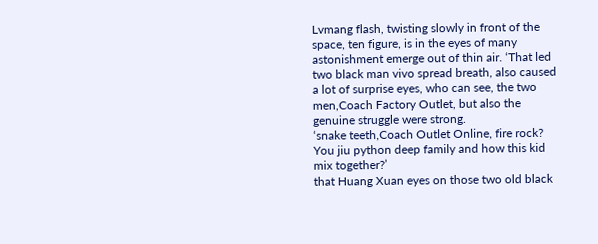Lvmang flash, twisting slowly in front of the space, ten figure, is in the eyes of many astonishment emerge out of thin air. ‘That led two black man vivo spread breath, also caused a lot of surprise eyes, who can see, the two men,Coach Factory Outlet, but also the genuine struggle were strong.
‘snake teeth,Coach Outlet Online, fire rock? You jiu python deep family and how this kid mix together?’
that Huang Xuan eyes on those two old black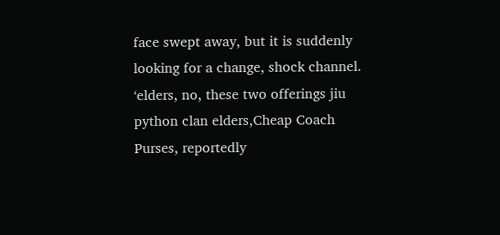face swept away, but it is suddenly looking for a change, shock channel.
‘elders, no, these two offerings jiu python clan elders,Cheap Coach Purses, reportedly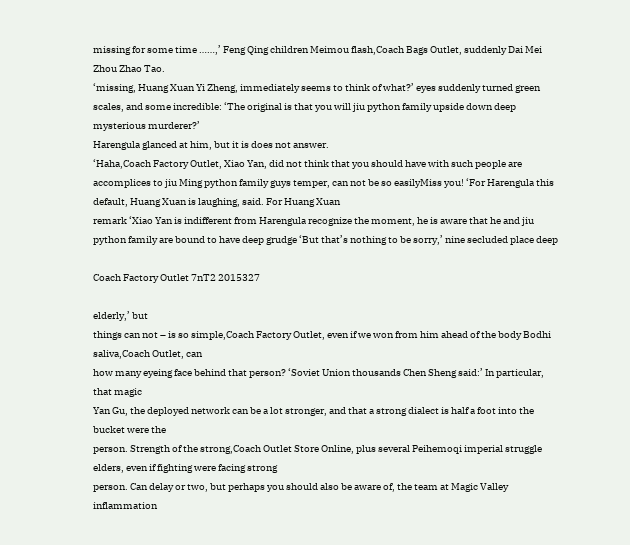missing for some time ……,’ Feng Qing children Meimou flash,Coach Bags Outlet, suddenly Dai Mei Zhou Zhao Tao.
‘missing, Huang Xuan Yi Zheng, immediately seems to think of what?’ eyes suddenly turned green scales, and some incredible: ‘The original is that you will jiu python family upside down deep mysterious murderer?’
Harengula glanced at him, but it is does not answer.
‘Haha,Coach Factory Outlet, Xiao Yan, did not think that you should have with such people are accomplices to jiu Ming python family guys temper, can not be so easilyMiss you! ‘For Harengula this default, Huang Xuan is laughing, said. For Huang Xuan
remark ‘Xiao Yan is indifferent from Harengula recognize the moment, he is aware that he and jiu python family are bound to have deep grudge ‘But that’s nothing to be sorry,’ nine secluded place deep

Coach Factory Outlet 7nT2 2015327

elderly,’ but
things can not – is so simple,Coach Factory Outlet, even if we won from him ahead of the body Bodhi saliva,Coach Outlet, can
how many eyeing face behind that person? ‘Soviet Union thousands Chen Sheng said:’ In particular, that magic
Yan Gu, the deployed network can be a lot stronger, and that a strong dialect is half a foot into the bucket were the
person. Strength of the strong,Coach Outlet Store Online, plus several Peihemoqi imperial struggle elders, even if fighting were facing strong
person. Can delay or two, but perhaps you should also be aware of, the team at Magic Valley inflammation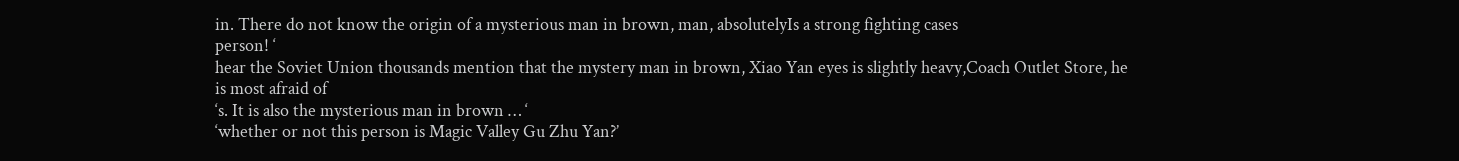in. There do not know the origin of a mysterious man in brown, man, absolutelyIs a strong fighting cases
person! ‘
hear the Soviet Union thousands mention that the mystery man in brown, Xiao Yan eyes is slightly heavy,Coach Outlet Store, he is most afraid of
‘s. It is also the mysterious man in brown … ‘
‘whether or not this person is Magic Valley Gu Zhu Yan?’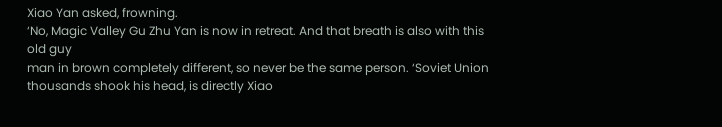Xiao Yan asked, frowning.
‘No, Magic Valley Gu Zhu Yan is now in retreat. And that breath is also with this old guy
man in brown completely different, so never be the same person. ‘Soviet Union thousands shook his head, is directly Xiao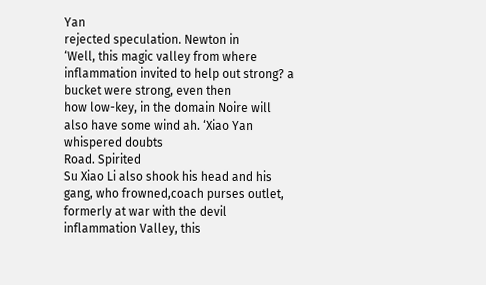Yan
rejected speculation. Newton in
‘Well, this magic valley from where inflammation invited to help out strong? a bucket were strong, even then
how low-key, in the domain Noire will also have some wind ah. ‘Xiao Yan whispered doubts
Road. Spirited
Su Xiao Li also shook his head and his gang, who frowned,coach purses outlet, formerly at war with the devil inflammation Valley, this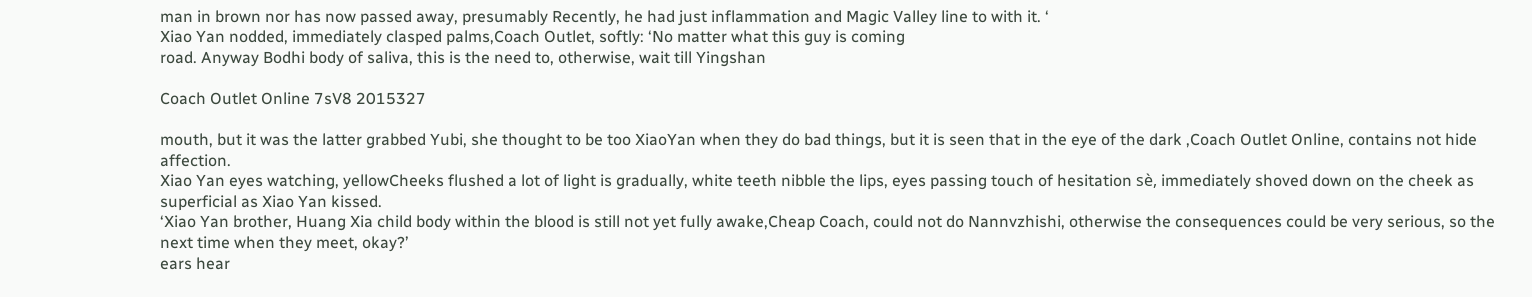man in brown nor has now passed away, presumably Recently, he had just inflammation and Magic Valley line to with it. ‘
Xiao Yan nodded, immediately clasped palms,Coach Outlet, softly: ‘No matter what this guy is coming
road. Anyway Bodhi body of saliva, this is the need to, otherwise, wait till Yingshan

Coach Outlet Online 7sV8 2015327

mouth, but it was the latter grabbed Yubi, she thought to be too XiaoYan when they do bad things, but it is seen that in the eye of the dark ,Coach Outlet Online, contains not hide affection.
Xiao Yan eyes watching, yellowCheeks flushed a lot of light is gradually, white teeth nibble the lips, eyes passing touch of hesitation sè, immediately shoved down on the cheek as superficial as Xiao Yan kissed.
‘Xiao Yan brother, Huang Xia child body within the blood is still not yet fully awake,Cheap Coach, could not do Nannvzhishi, otherwise the consequences could be very serious, so the next time when they meet, okay?’
ears hear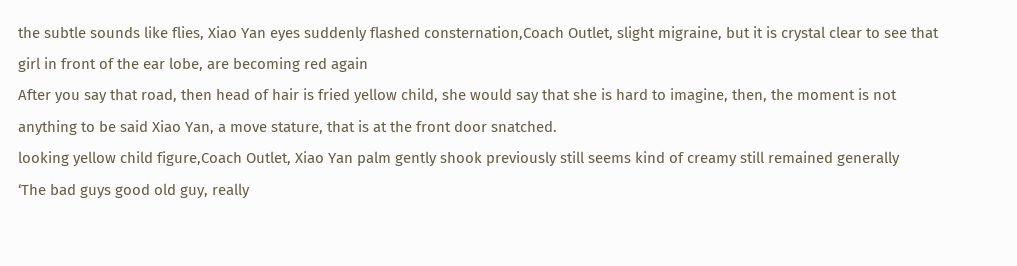the subtle sounds like flies, Xiao Yan eyes suddenly flashed consternation,Coach Outlet, slight migraine, but it is crystal clear to see that girl in front of the ear lobe, are becoming red again
After you say that road, then head of hair is fried yellow child, she would say that she is hard to imagine, then, the moment is not anything to be said Xiao Yan, a move stature, that is at the front door snatched.
looking yellow child figure,Coach Outlet, Xiao Yan palm gently shook previously still seems kind of creamy still remained generally
‘The bad guys good old guy, really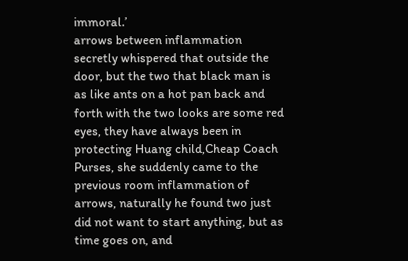immoral.’
arrows between inflammation secretly whispered that outside the door, but the two that black man is as like ants on a hot pan back and forth with the two looks are some red eyes, they have always been in protecting Huang child,Cheap Coach Purses, she suddenly came to the previous room inflammation of arrows, naturally he found two just did not want to start anything, but as time goes on, and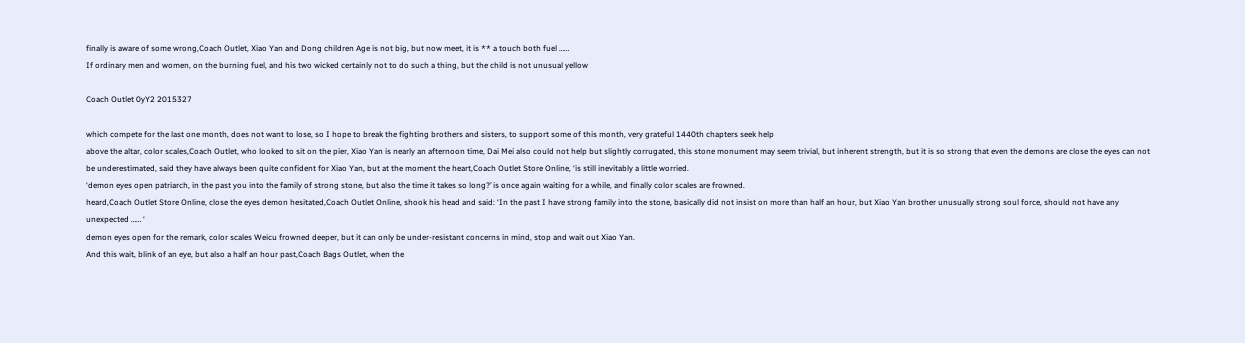finally is aware of some wrong,Coach Outlet, Xiao Yan and Dong children Age is not big, but now meet, it is ** a touch both fuel ……
If ordinary men and women, on the burning fuel, and his two wicked certainly not to do such a thing, but the child is not unusual yellow

Coach Outlet 0yY2 2015327

which compete for the last one month, does not want to lose, so I hope to break the fighting brothers and sisters, to support some of this month, very grateful 1440th chapters seek help
above the altar, color scales,Coach Outlet, who looked to sit on the pier, Xiao Yan is nearly an afternoon time, Dai Mei also could not help but slightly corrugated, this stone monument may seem trivial, but inherent strength, but it is so strong that even the demons are close the eyes can not be underestimated, said they have always been quite confident for Xiao Yan, but at the moment the heart,Coach Outlet Store Online, ‘is still inevitably a little worried.
‘demon eyes open patriarch, in the past you into the family of strong stone, but also the time it takes so long?’ is once again waiting for a while, and finally color scales are frowned.
heard,Coach Outlet Store Online, close the eyes demon hesitated,Coach Outlet Online, shook his head and said: ‘In the past I have strong family into the stone, basically did not insist on more than half an hour, but Xiao Yan brother unusually strong soul force, should not have any unexpected …… ‘
demon eyes open for the remark, color scales Weicu frowned deeper, but it can only be under-resistant concerns in mind, stop and wait out Xiao Yan.
And this wait, blink of an eye, but also a half an hour past,Coach Bags Outlet, when the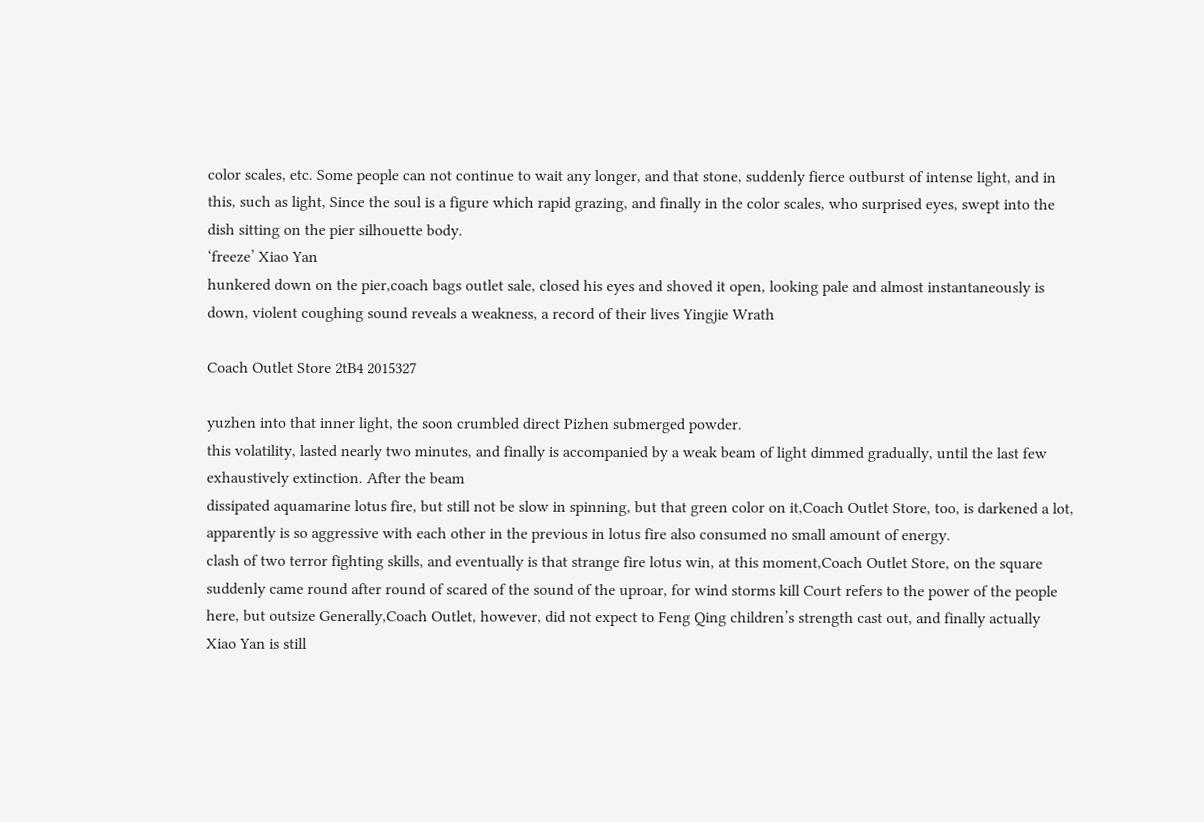color scales, etc. Some people can not continue to wait any longer, and that stone, suddenly fierce outburst of intense light, and in this, such as light, Since the soul is a figure which rapid grazing, and finally in the color scales, who surprised eyes, swept into the dish sitting on the pier silhouette body.
‘freeze’ Xiao Yan
hunkered down on the pier,coach bags outlet sale, closed his eyes and shoved it open, looking pale and almost instantaneously is down, violent coughing sound reveals a weakness, a record of their lives Yingjie Wrath

Coach Outlet Store 2tB4 2015327

yuzhen into that inner light, the soon crumbled direct Pizhen submerged powder.
this volatility, lasted nearly two minutes, and finally is accompanied by a weak beam of light dimmed gradually, until the last few exhaustively extinction. After the beam
dissipated aquamarine lotus fire, but still not be slow in spinning, but that green color on it,Coach Outlet Store, too, is darkened a lot, apparently is so aggressive with each other in the previous in lotus fire also consumed no small amount of energy.
clash of two terror fighting skills, and eventually is that strange fire lotus win, at this moment,Coach Outlet Store, on the square suddenly came round after round of scared of the sound of the uproar, for wind storms kill Court refers to the power of the people here, but outsize Generally,Coach Outlet, however, did not expect to Feng Qing children’s strength cast out, and finally actually Xiao Yan is still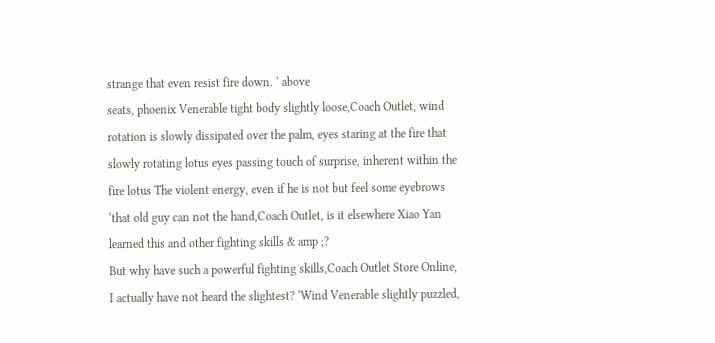strange that even resist fire down. ‘ above
seats, phoenix Venerable tight body slightly loose,Coach Outlet, wind rotation is slowly dissipated over the palm, eyes staring at the fire that slowly rotating lotus eyes passing touch of surprise, inherent within the fire lotus The violent energy, even if he is not but feel some eyebrows
‘that old guy can not the hand,Coach Outlet, is it elsewhere Xiao Yan learned this and other fighting skills & amp ;?
But why have such a powerful fighting skills,Coach Outlet Store Online, I actually have not heard the slightest? ‘Wind Venerable slightly puzzled,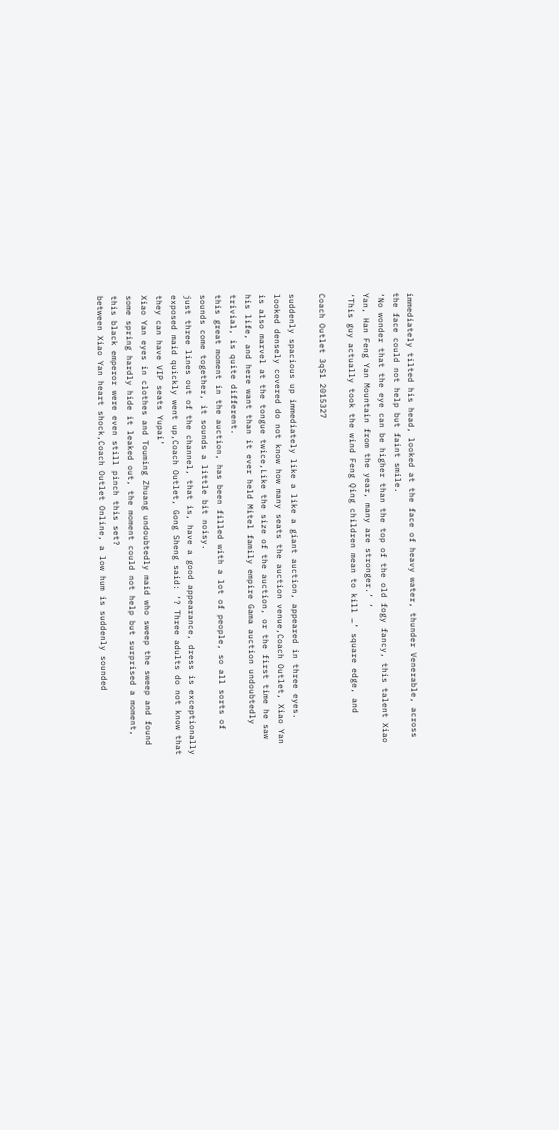immediately tilted his head, looked at the face of heavy water, thunder Venerable, across the face could not help but faint smile.
‘No wonder that the eye can be higher than the top of the old fogy fancy, this talent Xiao Yan, Han Feng Yan Mountain from the year, many are stronger.’ ‘
‘This guy actually took the wind Feng Qing children mean to kill …’ square edge, and

Coach Outlet 3qS1 2015327

suddenly spacious up immediately like a like a giant auction, appeared in three eyes.
looked densely covered do not know how many seats the auction venue,Coach Outlet, Xiao Yan is also marvel at the tongue twice,Like the size of the auction, or the first time he saw his life, and here want than it ever held Mitel family empire Gama auction undoubtedly trivial, is quite different.
this great moment in the auction, has been filled with a lot of people, so all sorts of sounds come together, it sounds a little bit noisy.
just three lines out of the channel, that is, have a good appearance, dress is exceptionally exposed maid quickly went up,Coach Outlet, Gong Sheng said: ‘? Three adults do not know that they can have VIP seats Yupai’
Xiao Yan eyes in clothes and Touming Zhuang undoubtedly maid who sweep the sweep and found some spring hardly hide it leaked out, the moment could not help but surprised a moment, this black emperor were even still pinch this set?
between Xiao Yan heart shock,Coach Outlet Online, a low hum is suddenly sounded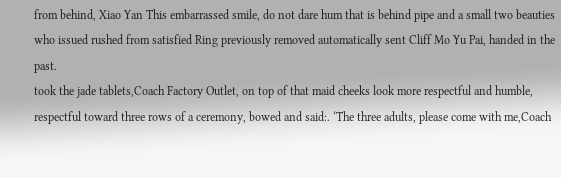from behind, Xiao Yan This embarrassed smile, do not dare hum that is behind pipe and a small two beauties who issued rushed from satisfied Ring previously removed automatically sent Cliff Mo Yu Pai, handed in the past.
took the jade tablets,Coach Factory Outlet, on top of that maid cheeks look more respectful and humble, respectful toward three rows of a ceremony, bowed and said:. ‘The three adults, please come with me,Coach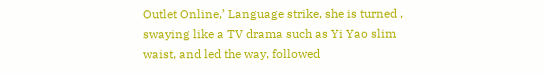Outlet Online,’ Language strike, she is turned , swaying like a TV drama such as Yi Yao slim waist, and led the way, followed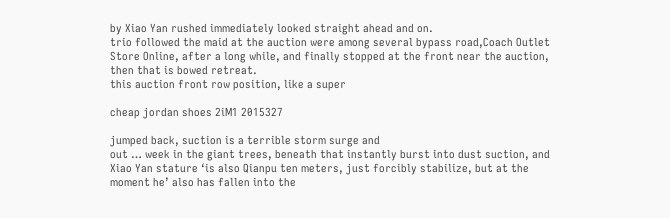by Xiao Yan rushed immediately looked straight ahead and on.
trio followed the maid at the auction were among several bypass road,Coach Outlet Store Online, after a long while, and finally stopped at the front near the auction, then that is bowed retreat.
this auction front row position, like a super

cheap jordan shoes 2iM1 2015327

jumped back, suction is a terrible storm surge and
out … week in the giant trees, beneath that instantly burst into dust suction, and Xiao Yan stature ‘is also Qianpu ten meters, just forcibly stabilize, but at the moment he’ also has fallen into the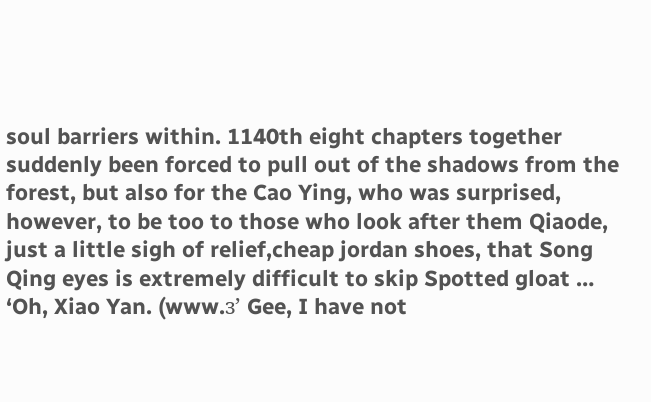soul barriers within. 1140th eight chapters together
suddenly been forced to pull out of the shadows from the forest, but also for the Cao Ying, who was surprised, however, to be too to those who look after them Qiaode, just a little sigh of relief,cheap jordan shoes, that Song Qing eyes is extremely difficult to skip Spotted gloat … ‘Oh, Xiao Yan. (www.з’ Gee, I have not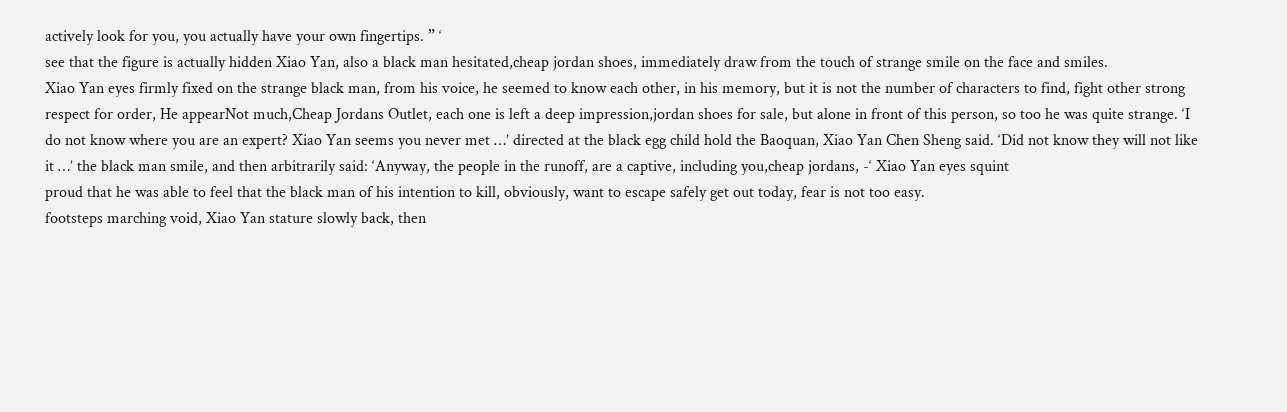actively look for you, you actually have your own fingertips. ” ‘
see that the figure is actually hidden Xiao Yan, also a black man hesitated,cheap jordan shoes, immediately draw from the touch of strange smile on the face and smiles.
Xiao Yan eyes firmly fixed on the strange black man, from his voice, he seemed to know each other, in his memory, but it is not the number of characters to find, fight other strong respect for order, He appearNot much,Cheap Jordans Outlet, each one is left a deep impression,jordan shoes for sale, but alone in front of this person, so too he was quite strange. ‘I do not know where you are an expert? Xiao Yan seems you never met …’ directed at the black egg child hold the Baoquan, Xiao Yan Chen Sheng said. ‘Did not know they will not like it …’ the black man smile, and then arbitrarily said: ‘Anyway, the people in the runoff, are a captive, including you,cheap jordans, -‘ Xiao Yan eyes squint
proud that he was able to feel that the black man of his intention to kill, obviously, want to escape safely get out today, fear is not too easy.
footsteps marching void, Xiao Yan stature slowly back, then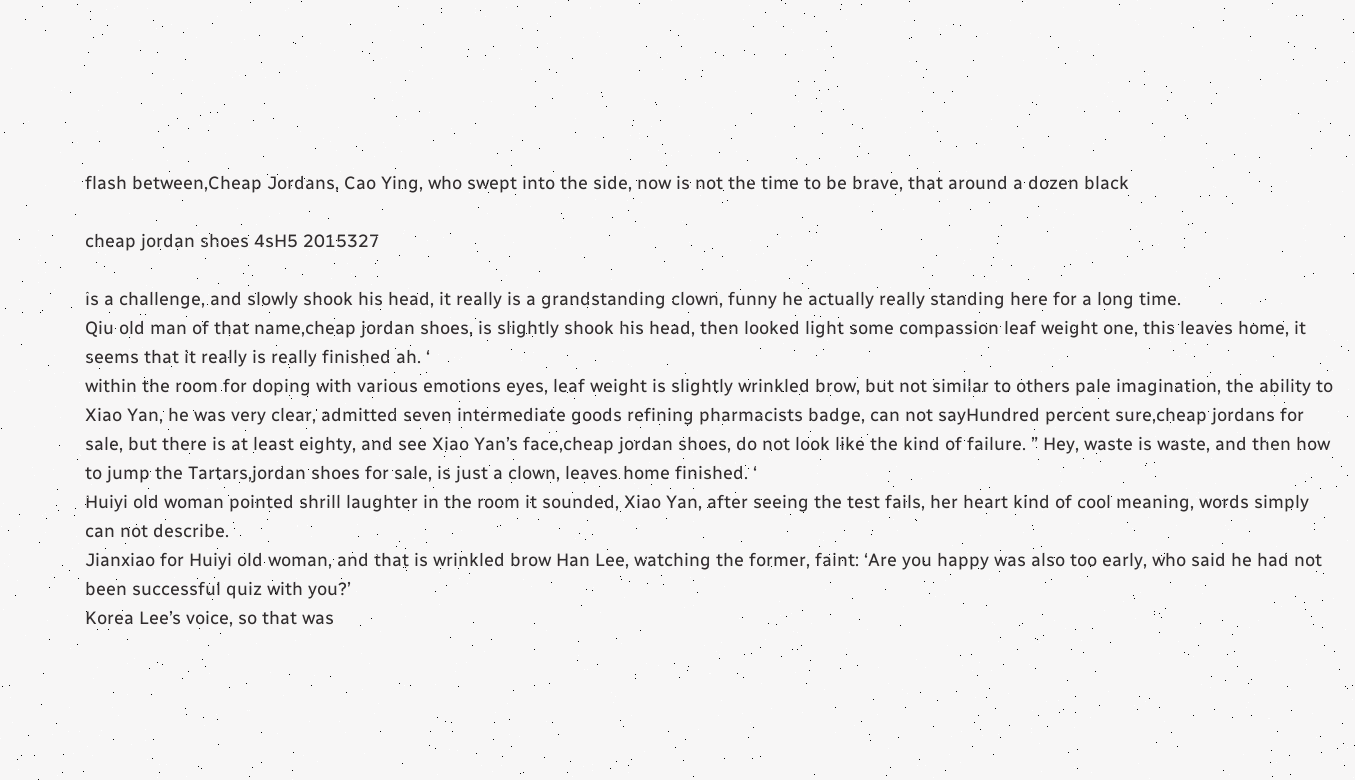flash between,Cheap Jordans, Cao Ying, who swept into the side, now is not the time to be brave, that around a dozen black

cheap jordan shoes 4sH5 2015327

is a challenge, and slowly shook his head, it really is a grandstanding clown, funny he actually really standing here for a long time.
Qiu old man of that name,cheap jordan shoes, is slightly shook his head, then looked light some compassion leaf weight one, this leaves home, it seems that it really is really finished ah. ‘
within the room for doping with various emotions eyes, leaf weight is slightly wrinkled brow, but not similar to others pale imagination, the ability to Xiao Yan, he was very clear, admitted seven intermediate goods refining pharmacists badge, can not sayHundred percent sure,cheap jordans for sale, but there is at least eighty, and see Xiao Yan’s face,cheap jordan shoes, do not look like the kind of failure. ” Hey, waste is waste, and then how to jump the Tartars,jordan shoes for sale, is just a clown, leaves home finished. ‘
Huiyi old woman pointed shrill laughter in the room it sounded, Xiao Yan, after seeing the test fails, her heart kind of cool meaning, words simply can not describe.
Jianxiao for Huiyi old woman, and that is wrinkled brow Han Lee, watching the former, faint: ‘Are you happy was also too early, who said he had not been successful quiz with you?’
Korea Lee’s voice, so that was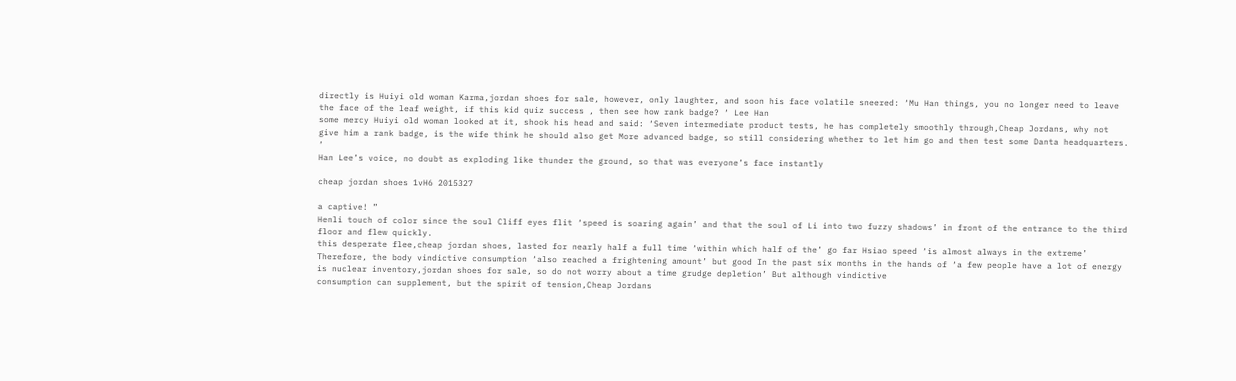directly is Huiyi old woman Karma,jordan shoes for sale, however, only laughter, and soon his face volatile sneered: ‘Mu Han things, you no longer need to leave the face of the leaf weight, if this kid quiz success , then see how rank badge? ‘ Lee Han
some mercy Huiyi old woman looked at it, shook his head and said: ‘Seven intermediate product tests, he has completely smoothly through,Cheap Jordans, why not give him a rank badge, is the wife think he should also get More advanced badge, so still considering whether to let him go and then test some Danta headquarters. ‘
Han Lee’s voice, no doubt as exploding like thunder the ground, so that was everyone’s face instantly

cheap jordan shoes 1vH6 2015327

a captive! ”
Henli touch of color since the soul Cliff eyes flit ‘speed is soaring again’ and that the soul of Li into two fuzzy shadows’ in front of the entrance to the third floor and flew quickly.
this desperate flee,cheap jordan shoes, lasted for nearly half a full time ‘within which half of the’ go far Hsiao speed ‘is almost always in the extreme’ Therefore, the body vindictive consumption ‘also reached a frightening amount’ but good In the past six months in the hands of ‘a few people have a lot of energy is nuclear inventory,jordan shoes for sale, so do not worry about a time grudge depletion’ But although vindictive
consumption can supplement, but the spirit of tension,Cheap Jordans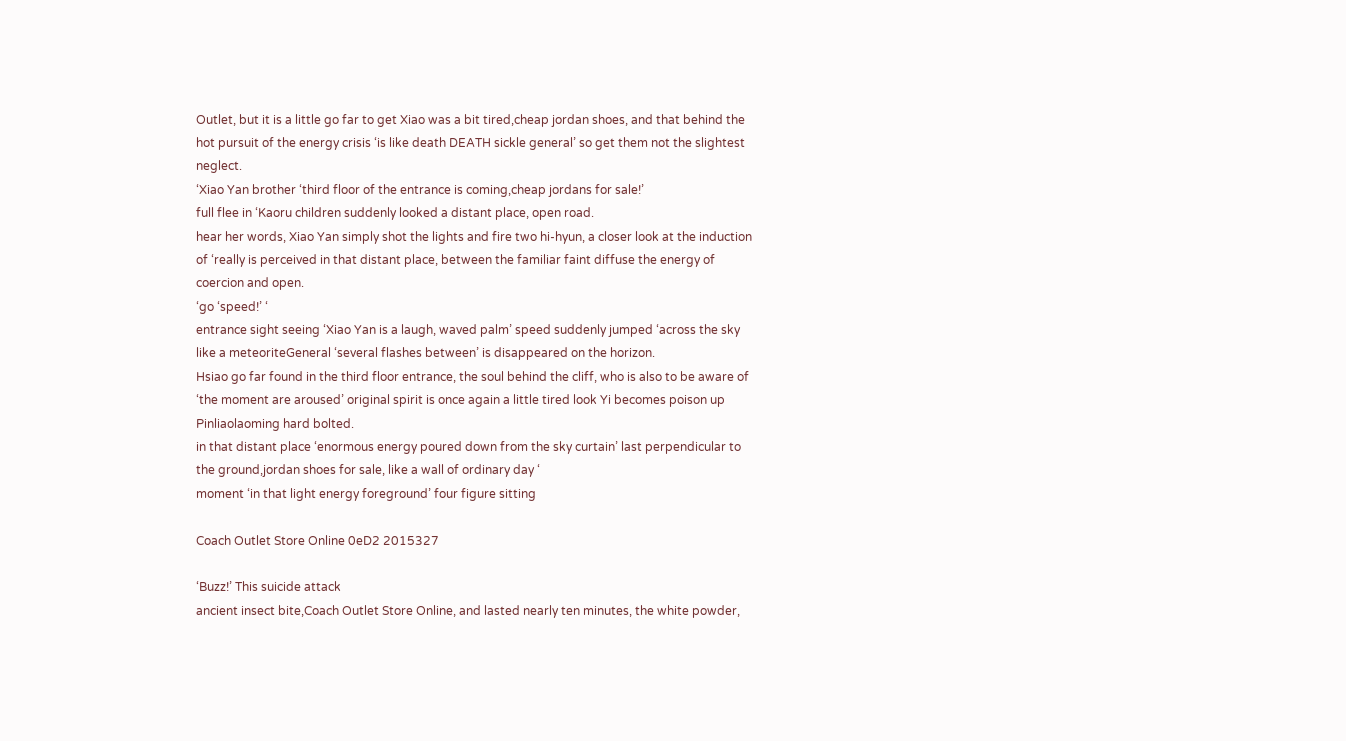Outlet, but it is a little go far to get Xiao was a bit tired,cheap jordan shoes, and that behind the hot pursuit of the energy crisis ‘is like death DEATH sickle general’ so get them not the slightest neglect.
‘Xiao Yan brother ‘third floor of the entrance is coming,cheap jordans for sale!’
full flee in ‘Kaoru children suddenly looked a distant place, open road.
hear her words, Xiao Yan simply shot the lights and fire two hi-hyun, a closer look at the induction of ‘really is perceived in that distant place, between the familiar faint diffuse the energy of coercion and open.
‘go ‘speed!’ ‘
entrance sight seeing ‘Xiao Yan is a laugh, waved palm’ speed suddenly jumped ‘across the sky like a meteoriteGeneral ‘several flashes between’ is disappeared on the horizon.
Hsiao go far found in the third floor entrance, the soul behind the cliff, who is also to be aware of ‘the moment are aroused’ original spirit is once again a little tired look Yi becomes poison up Pinliaolaoming hard bolted.
in that distant place ‘enormous energy poured down from the sky curtain’ last perpendicular to the ground,jordan shoes for sale, like a wall of ordinary day ‘
moment ‘in that light energy foreground’ four figure sitting

Coach Outlet Store Online 0eD2 2015327

‘Buzz!’ This suicide attack
ancient insect bite,Coach Outlet Store Online, and lasted nearly ten minutes, the white powder,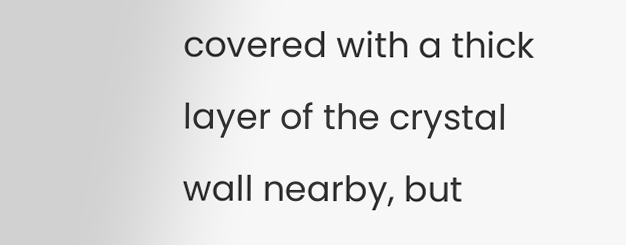covered with a thick layer of the crystal wall nearby, but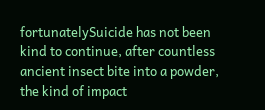fortunatelySuicide has not been kind to continue, after countless ancient insect bite into a powder, the kind of impact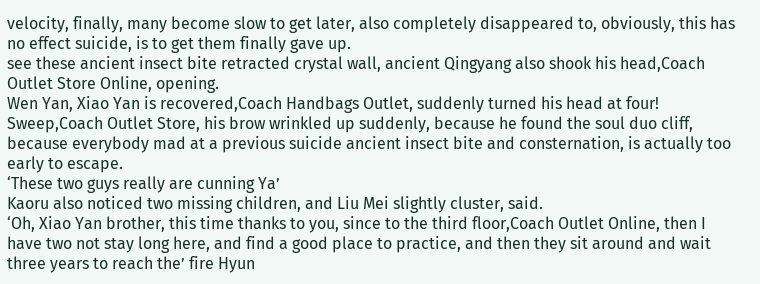velocity, finally, many become slow to get later, also completely disappeared to, obviously, this has no effect suicide, is to get them finally gave up.
see these ancient insect bite retracted crystal wall, ancient Qingyang also shook his head,Coach Outlet Store Online, opening.
Wen Yan, Xiao Yan is recovered,Coach Handbags Outlet, suddenly turned his head at four! Sweep,Coach Outlet Store, his brow wrinkled up suddenly, because he found the soul duo cliff, because everybody mad at a previous suicide ancient insect bite and consternation, is actually too early to escape.
‘These two guys really are cunning Ya’
Kaoru also noticed two missing children, and Liu Mei slightly cluster, said.
‘Oh, Xiao Yan brother, this time thanks to you, since to the third floor,Coach Outlet Online, then I have two not stay long here, and find a good place to practice, and then they sit around and wait three years to reach the’ fire Hyun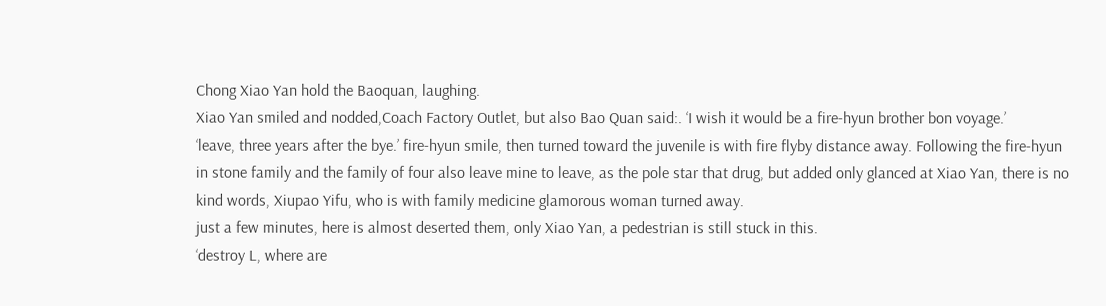Chong Xiao Yan hold the Baoquan, laughing.
Xiao Yan smiled and nodded,Coach Factory Outlet, but also Bao Quan said:. ‘I wish it would be a fire-hyun brother bon voyage.’
‘leave, three years after the bye.’ fire-hyun smile, then turned toward the juvenile is with fire flyby distance away. Following the fire-hyun
in stone family and the family of four also leave mine to leave, as the pole star that drug, but added only glanced at Xiao Yan, there is no kind words, Xiupao Yifu, who is with family medicine glamorous woman turned away.
just a few minutes, here is almost deserted them, only Xiao Yan, a pedestrian is still stuck in this.
‘destroy L, where are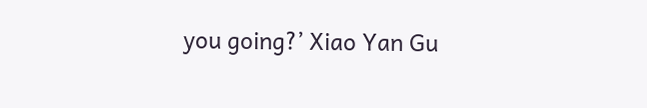you going?’ Xiao Yan Gu